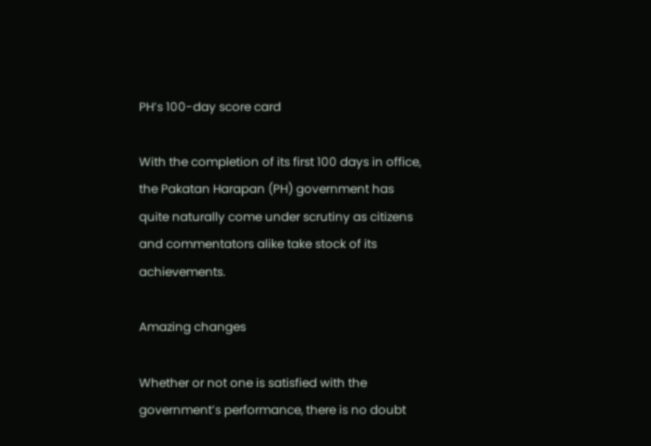PH’s 100-day score card

With the completion of its first 100 days in office, the Pakatan Harapan (PH) government has quite naturally come under scrutiny as citizens and commentators alike take stock of its achievements.

Amazing changes

Whether or not one is satisfied with the government’s performance, there is no doubt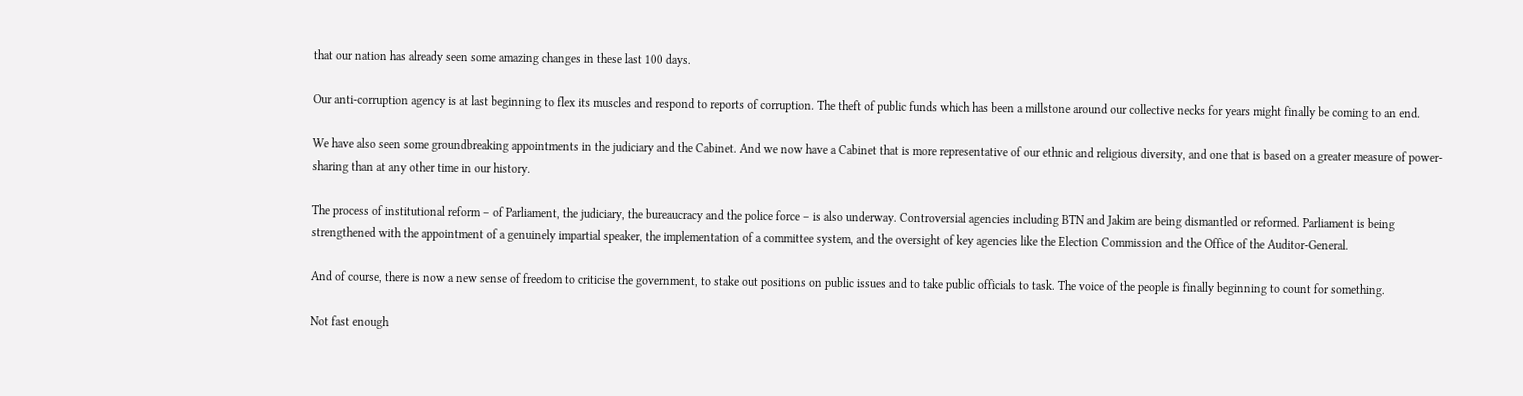that our nation has already seen some amazing changes in these last 100 days.

Our anti-corruption agency is at last beginning to flex its muscles and respond to reports of corruption. The theft of public funds which has been a millstone around our collective necks for years might finally be coming to an end.

We have also seen some groundbreaking appointments in the judiciary and the Cabinet. And we now have a Cabinet that is more representative of our ethnic and religious diversity, and one that is based on a greater measure of power-sharing than at any other time in our history.

The process of institutional reform – of Parliament, the judiciary, the bureaucracy and the police force – is also underway. Controversial agencies including BTN and Jakim are being dismantled or reformed. Parliament is being strengthened with the appointment of a genuinely impartial speaker, the implementation of a committee system, and the oversight of key agencies like the Election Commission and the Office of the Auditor-General.

And of course, there is now a new sense of freedom to criticise the government, to stake out positions on public issues and to take public officials to task. The voice of the people is finally beginning to count for something.

Not fast enough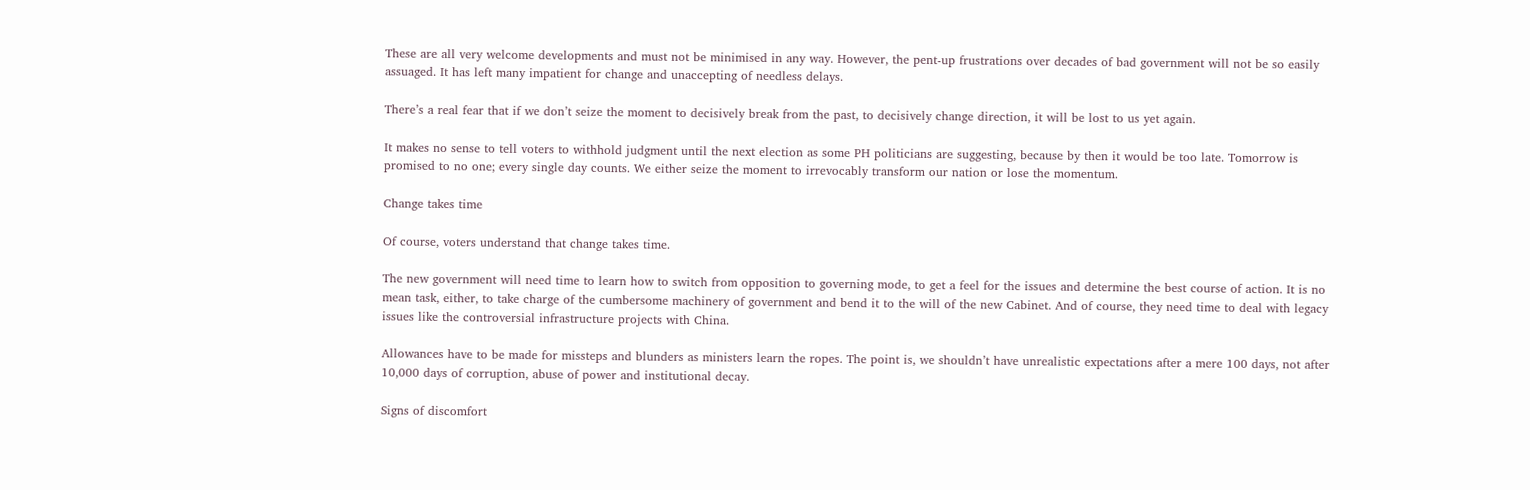These are all very welcome developments and must not be minimised in any way. However, the pent-up frustrations over decades of bad government will not be so easily assuaged. It has left many impatient for change and unaccepting of needless delays.

There’s a real fear that if we don’t seize the moment to decisively break from the past, to decisively change direction, it will be lost to us yet again.

It makes no sense to tell voters to withhold judgment until the next election as some PH politicians are suggesting, because by then it would be too late. Tomorrow is promised to no one; every single day counts. We either seize the moment to irrevocably transform our nation or lose the momentum.

Change takes time

Of course, voters understand that change takes time.

The new government will need time to learn how to switch from opposition to governing mode, to get a feel for the issues and determine the best course of action. It is no mean task, either, to take charge of the cumbersome machinery of government and bend it to the will of the new Cabinet. And of course, they need time to deal with legacy issues like the controversial infrastructure projects with China.

Allowances have to be made for missteps and blunders as ministers learn the ropes. The point is, we shouldn’t have unrealistic expectations after a mere 100 days, not after 10,000 days of corruption, abuse of power and institutional decay.

Signs of discomfort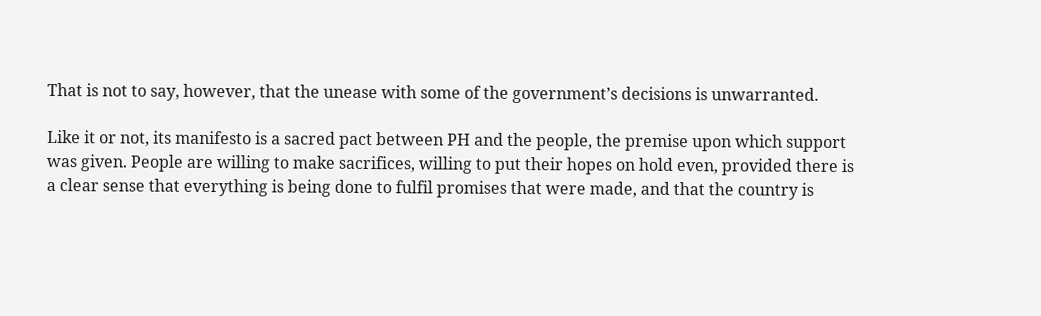That is not to say, however, that the unease with some of the government’s decisions is unwarranted.

Like it or not, its manifesto is a sacred pact between PH and the people, the premise upon which support was given. People are willing to make sacrifices, willing to put their hopes on hold even, provided there is a clear sense that everything is being done to fulfil promises that were made, and that the country is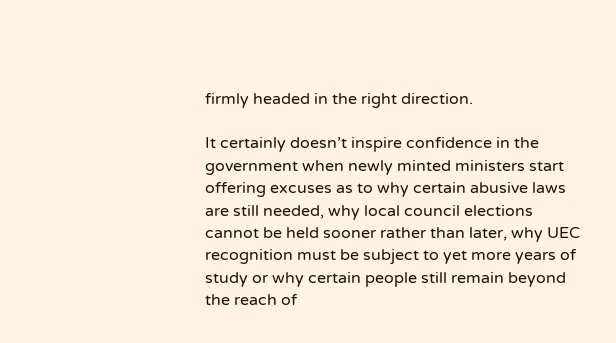firmly headed in the right direction.

It certainly doesn’t inspire confidence in the government when newly minted ministers start offering excuses as to why certain abusive laws are still needed, why local council elections cannot be held sooner rather than later, why UEC recognition must be subject to yet more years of study or why certain people still remain beyond the reach of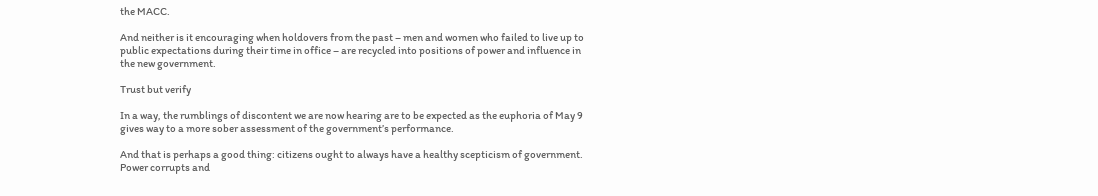the MACC.

And neither is it encouraging when holdovers from the past – men and women who failed to live up to public expectations during their time in office – are recycled into positions of power and influence in the new government.

Trust but verify

In a way, the rumblings of discontent we are now hearing are to be expected as the euphoria of May 9 gives way to a more sober assessment of the government’s performance.

And that is perhaps a good thing: citizens ought to always have a healthy scepticism of government. Power corrupts and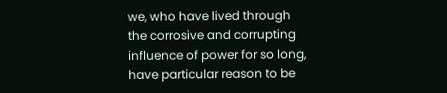we, who have lived through the corrosive and corrupting influence of power for so long, have particular reason to be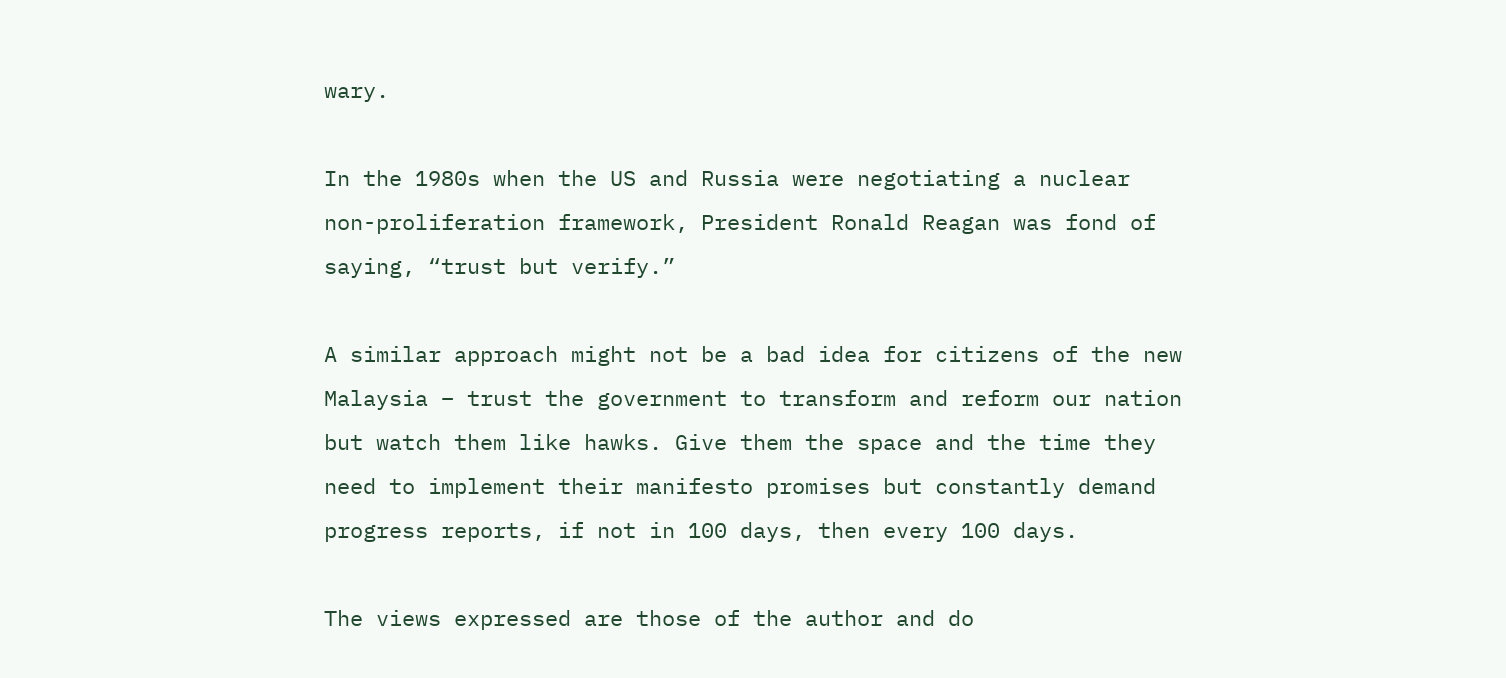wary.

In the 1980s when the US and Russia were negotiating a nuclear non-proliferation framework, President Ronald Reagan was fond of saying, “trust but verify.”

A similar approach might not be a bad idea for citizens of the new Malaysia – trust the government to transform and reform our nation but watch them like hawks. Give them the space and the time they need to implement their manifesto promises but constantly demand progress reports, if not in 100 days, then every 100 days.

The views expressed are those of the author and do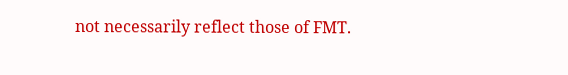not necessarily reflect those of FMT.